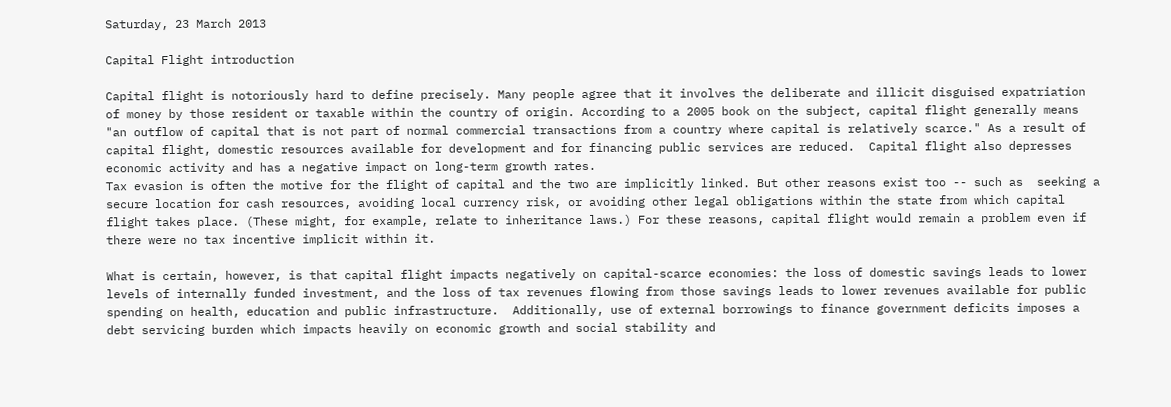Saturday, 23 March 2013

Capital Flight introduction

Capital flight is notoriously hard to define precisely. Many people agree that it involves the deliberate and illicit disguised expatriation of money by those resident or taxable within the country of origin. According to a 2005 book on the subject, capital flight generally means "an outflow of capital that is not part of normal commercial transactions from a country where capital is relatively scarce." As a result of capital flight, domestic resources available for development and for financing public services are reduced.  Capital flight also depresses economic activity and has a negative impact on long-term growth rates.
Tax evasion is often the motive for the flight of capital and the two are implicitly linked. But other reasons exist too -- such as  seeking a secure location for cash resources, avoiding local currency risk, or avoiding other legal obligations within the state from which capital flight takes place. (These might, for example, relate to inheritance laws.) For these reasons, capital flight would remain a problem even if there were no tax incentive implicit within it.

What is certain, however, is that capital flight impacts negatively on capital-scarce economies: the loss of domestic savings leads to lower levels of internally funded investment, and the loss of tax revenues flowing from those savings leads to lower revenues available for public spending on health, education and public infrastructure.  Additionally, use of external borrowings to finance government deficits imposes a debt servicing burden which impacts heavily on economic growth and social stability and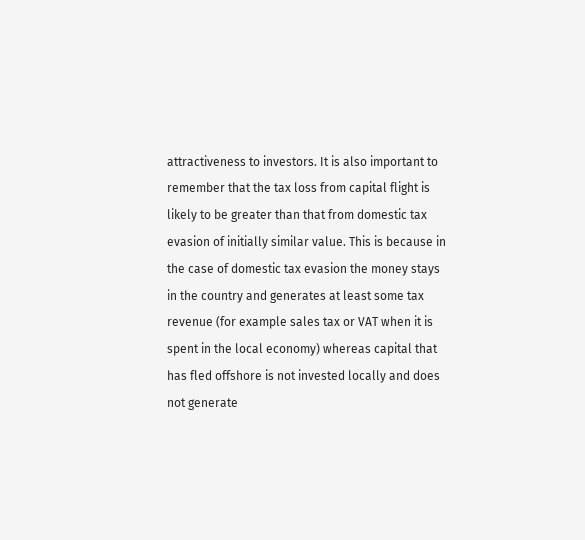attractiveness to investors. It is also important to remember that the tax loss from capital flight is likely to be greater than that from domestic tax evasion of initially similar value. This is because in the case of domestic tax evasion the money stays in the country and generates at least some tax revenue (for example sales tax or VAT when it is spent in the local economy) whereas capital that has fled offshore is not invested locally and does not generate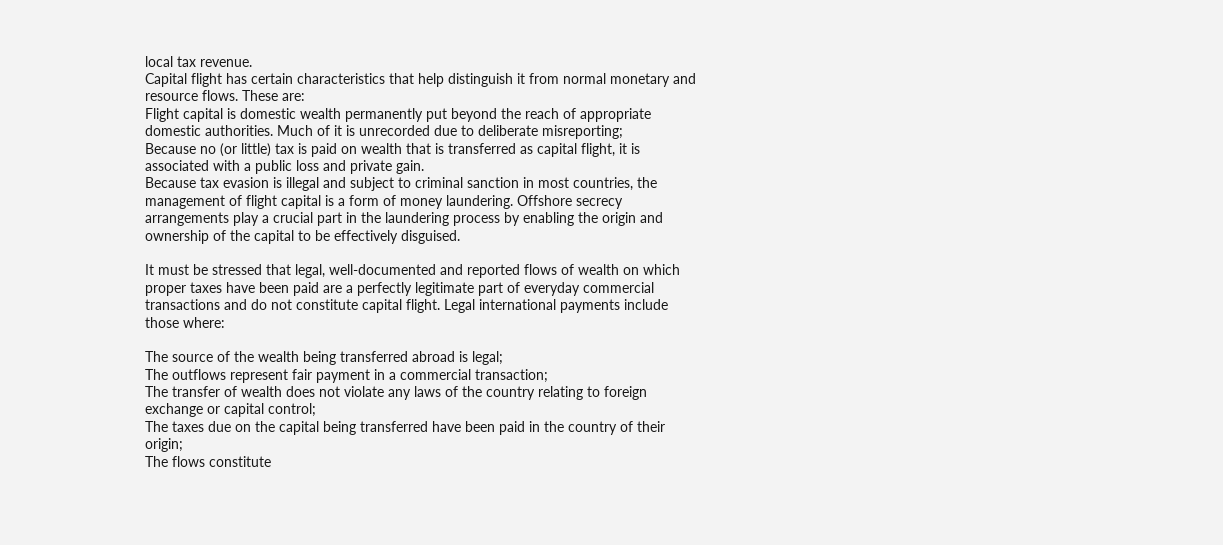local tax revenue.
Capital flight has certain characteristics that help distinguish it from normal monetary and resource flows. These are:
Flight capital is domestic wealth permanently put beyond the reach of appropriate domestic authorities. Much of it is unrecorded due to deliberate misreporting;
Because no (or little) tax is paid on wealth that is transferred as capital flight, it is associated with a public loss and private gain.
Because tax evasion is illegal and subject to criminal sanction in most countries, the management of flight capital is a form of money laundering. Offshore secrecy arrangements play a crucial part in the laundering process by enabling the origin and ownership of the capital to be effectively disguised.

It must be stressed that legal, well-documented and reported flows of wealth on which proper taxes have been paid are a perfectly legitimate part of everyday commercial transactions and do not constitute capital flight. Legal international payments include those where:

The source of the wealth being transferred abroad is legal;
The outflows represent fair payment in a commercial transaction;
The transfer of wealth does not violate any laws of the country relating to foreign exchange or capital control;
The taxes due on the capital being transferred have been paid in the country of their origin;
The flows constitute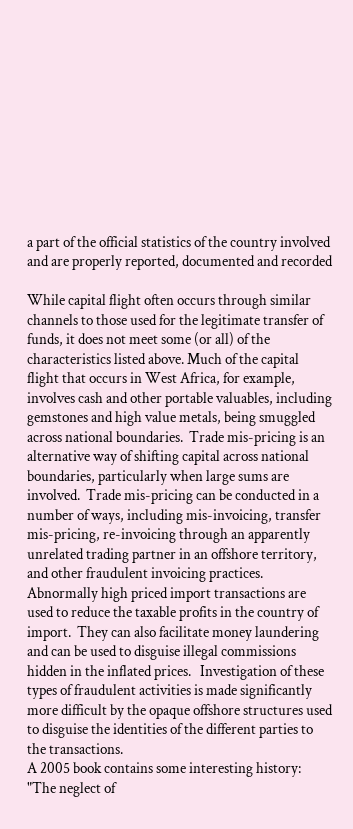a part of the official statistics of the country involved and are properly reported, documented and recorded

While capital flight often occurs through similar channels to those used for the legitimate transfer of funds, it does not meet some (or all) of the characteristics listed above. Much of the capital flight that occurs in West Africa, for example, involves cash and other portable valuables, including gemstones and high value metals, being smuggled across national boundaries.  Trade mis-pricing is an alternative way of shifting capital across national boundaries, particularly when large sums are involved.  Trade mis-pricing can be conducted in a number of ways, including mis-invoicing, transfer mis-pricing, re-invoicing through an apparently unrelated trading partner in an offshore territory, and other fraudulent invoicing practices.  Abnormally high priced import transactions are used to reduce the taxable profits in the country of import.  They can also facilitate money laundering and can be used to disguise illegal commissions hidden in the inflated prices.   Investigation of these types of fraudulent activities is made significantly more difficult by the opaque offshore structures used to disguise the identities of the different parties to the transactions.
A 2005 book contains some interesting history:
"The neglect of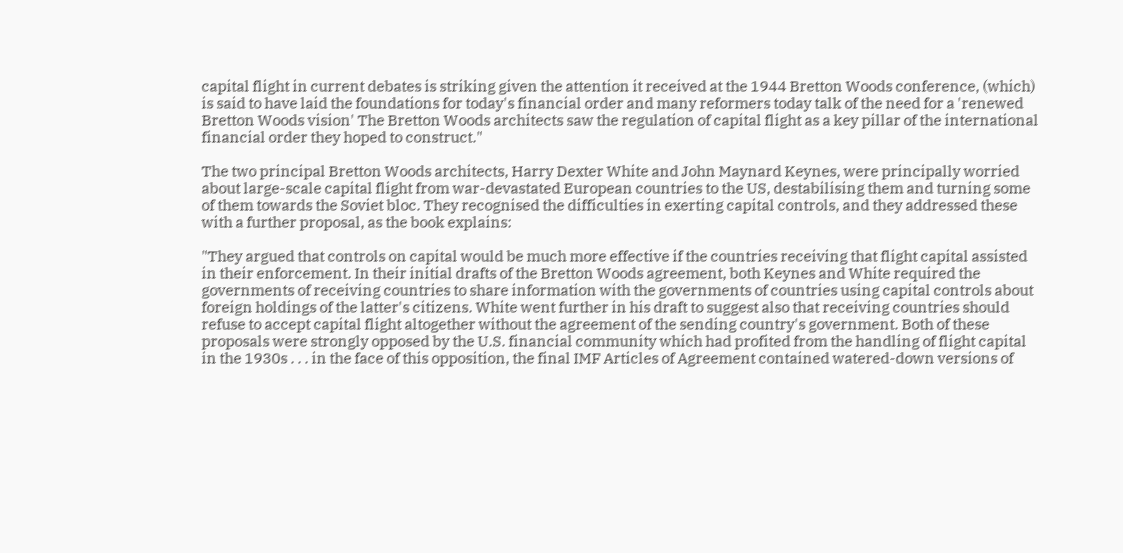capital flight in current debates is striking given the attention it received at the 1944 Bretton Woods conference, (which) is said to have laid the foundations for today's financial order and many reformers today talk of the need for a 'renewed Bretton Woods vision' The Bretton Woods architects saw the regulation of capital flight as a key pillar of the international financial order they hoped to construct."

The two principal Bretton Woods architects, Harry Dexter White and John Maynard Keynes, were principally worried about large-scale capital flight from war-devastated European countries to the US, destabilising them and turning some of them towards the Soviet bloc. They recognised the difficulties in exerting capital controls, and they addressed these with a further proposal, as the book explains:

"They argued that controls on capital would be much more effective if the countries receiving that flight capital assisted in their enforcement. In their initial drafts of the Bretton Woods agreement, both Keynes and White required the governments of receiving countries to share information with the governments of countries using capital controls about foreign holdings of the latter's citizens. White went further in his draft to suggest also that receiving countries should refuse to accept capital flight altogether without the agreement of the sending country's government. Both of these proposals were strongly opposed by the U.S. financial community which had profited from the handling of flight capital in the 1930s . . . in the face of this opposition, the final IMF Articles of Agreement contained watered-down versions of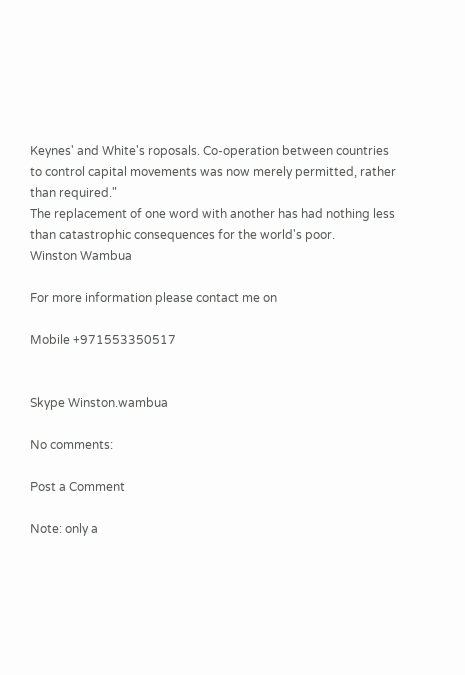Keynes' and White's roposals. Co-operation between countries to control capital movements was now merely permitted, rather than required."
The replacement of one word with another has had nothing less than catastrophic consequences for the world's poor.
Winston Wambua

For more information please contact me on

Mobile +971553350517


Skype Winston.wambua

No comments:

Post a Comment

Note: only a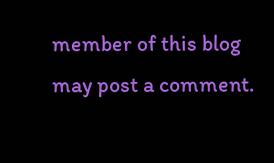member of this blog may post a comment.